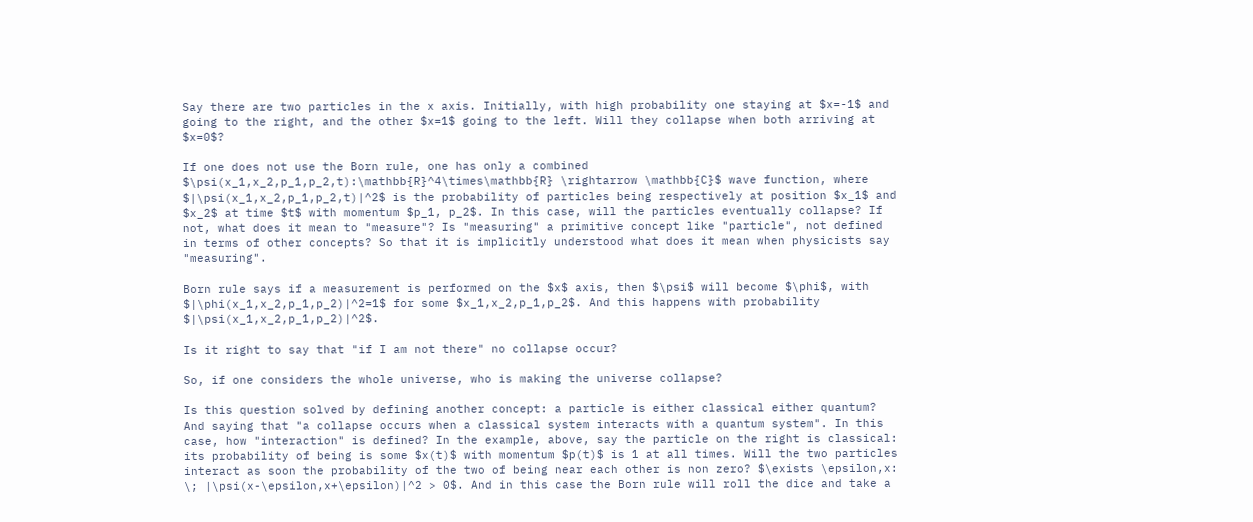Say there are two particles in the x axis. Initially, with high probability one staying at $x=-1$ and going to the right, and the other $x=1$ going to the left. Will they collapse when both arriving at $x=0$?

If one does not use the Born rule, one has only a combined $\psi(x_1,x_2,p_1,p_2,t):\mathbb{R}^4\times\mathbb{R} \rightarrow \mathbb{C}$ wave function, where $|\psi(x_1,x_2,p_1,p_2,t)|^2$ is the probability of particles being respectively at position $x_1$ and $x_2$ at time $t$ with momentum $p_1, p_2$. In this case, will the particles eventually collapse? If not, what does it mean to "measure"? Is "measuring" a primitive concept like "particle", not defined in terms of other concepts? So that it is implicitly understood what does it mean when physicists say "measuring".

Born rule says if a measurement is performed on the $x$ axis, then $\psi$ will become $\phi$, with $|\phi(x_1,x_2,p_1,p_2)|^2=1$ for some $x_1,x_2,p_1,p_2$. And this happens with probability $|\psi(x_1,x_2,p_1,p_2)|^2$.

Is it right to say that "if I am not there" no collapse occur?

So, if one considers the whole universe, who is making the universe collapse?

Is this question solved by defining another concept: a particle is either classical either quantum? And saying that "a collapse occurs when a classical system interacts with a quantum system". In this case, how "interaction" is defined? In the example, above, say the particle on the right is classical: its probability of being is some $x(t)$ with momentum $p(t)$ is 1 at all times. Will the two particles interact as soon the probability of the two of being near each other is non zero? $\exists \epsilon,x: \; |\psi(x-\epsilon,x+\epsilon)|^2 > 0$. And in this case the Born rule will roll the dice and take a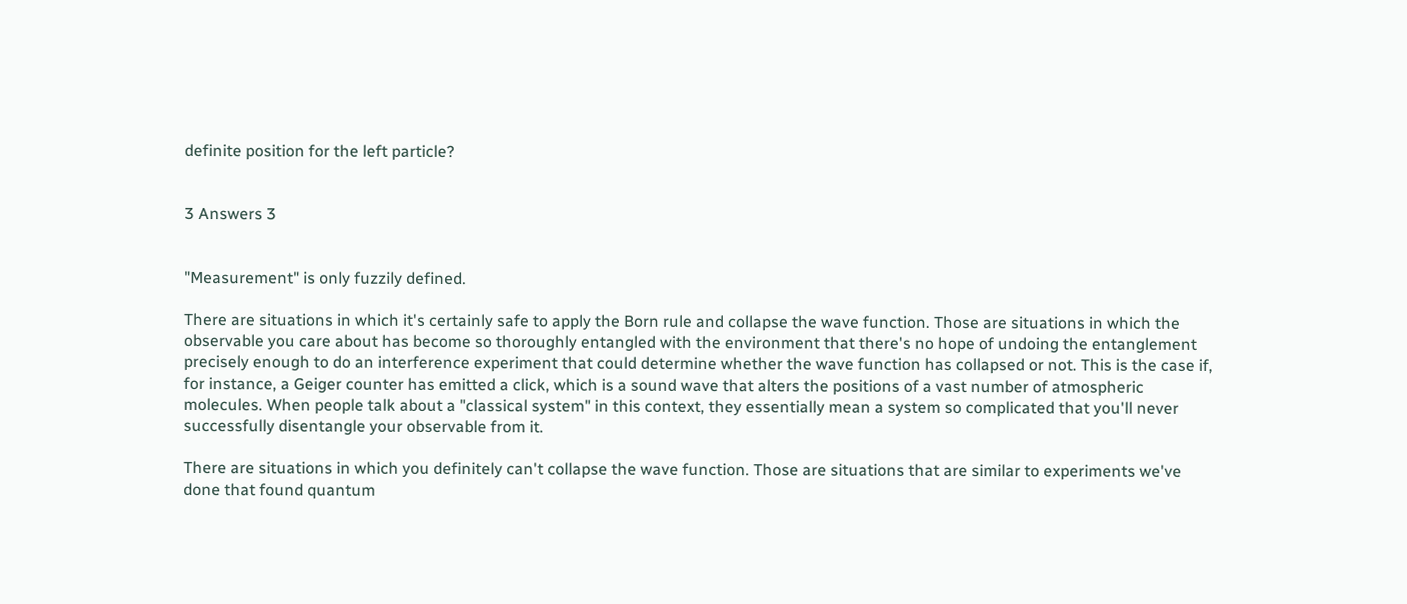definite position for the left particle?


3 Answers 3


"Measurement" is only fuzzily defined.

There are situations in which it's certainly safe to apply the Born rule and collapse the wave function. Those are situations in which the observable you care about has become so thoroughly entangled with the environment that there's no hope of undoing the entanglement precisely enough to do an interference experiment that could determine whether the wave function has collapsed or not. This is the case if, for instance, a Geiger counter has emitted a click, which is a sound wave that alters the positions of a vast number of atmospheric molecules. When people talk about a "classical system" in this context, they essentially mean a system so complicated that you'll never successfully disentangle your observable from it.

There are situations in which you definitely can't collapse the wave function. Those are situations that are similar to experiments we've done that found quantum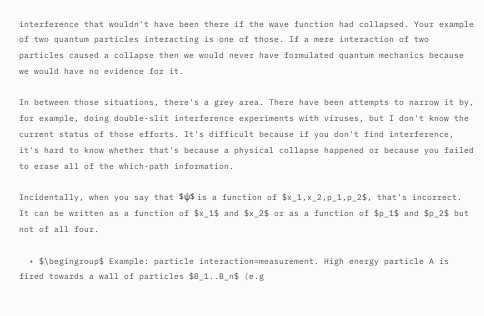interference that wouldn't have been there if the wave function had collapsed. Your example of two quantum particles interacting is one of those. If a mere interaction of two particles caused a collapse then we would never have formulated quantum mechanics because we would have no evidence for it.

In between those situations, there's a grey area. There have been attempts to narrow it by, for example, doing double-slit interference experiments with viruses, but I don't know the current status of those efforts. It's difficult because if you don't find interference, it's hard to know whether that's because a physical collapse happened or because you failed to erase all of the which-path information.

Incidentally, when you say that $ψ$ is a function of $x_1,x_2,p_1,p_2$, that's incorrect. It can be written as a function of $x_1$ and $x_2$ or as a function of $p_1$ and $p_2$ but not of all four.

  • $\begingroup$ Example: particle interaction=measurement. High energy particle A is fired towards a wall of particles $B_1..B_n$ (e.g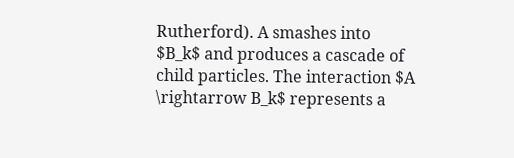Rutherford). A smashes into $B_k$ and produces a cascade of child particles. The interaction $A \rightarrow B_k$ represents a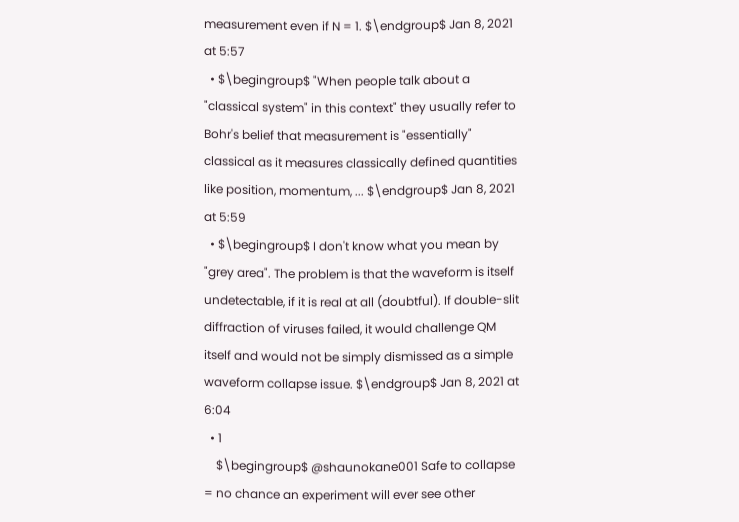measurement even if N = 1. $\endgroup$ Jan 8, 2021 at 5:57
  • $\begingroup$ "When people talk about a "classical system" in this context" they usually refer to Bohr's belief that measurement is "essentially" classical as it measures classically defined quantities like position, momentum, ... $\endgroup$ Jan 8, 2021 at 5:59
  • $\begingroup$ I don't know what you mean by "grey area". The problem is that the waveform is itself undetectable, if it is real at all (doubtful). If double-slit diffraction of viruses failed, it would challenge QM itself and would not be simply dismissed as a simple waveform collapse issue. $\endgroup$ Jan 8, 2021 at 6:04
  • 1
    $\begingroup$ @shaunokane001 Safe to collapse = no chance an experiment will ever see other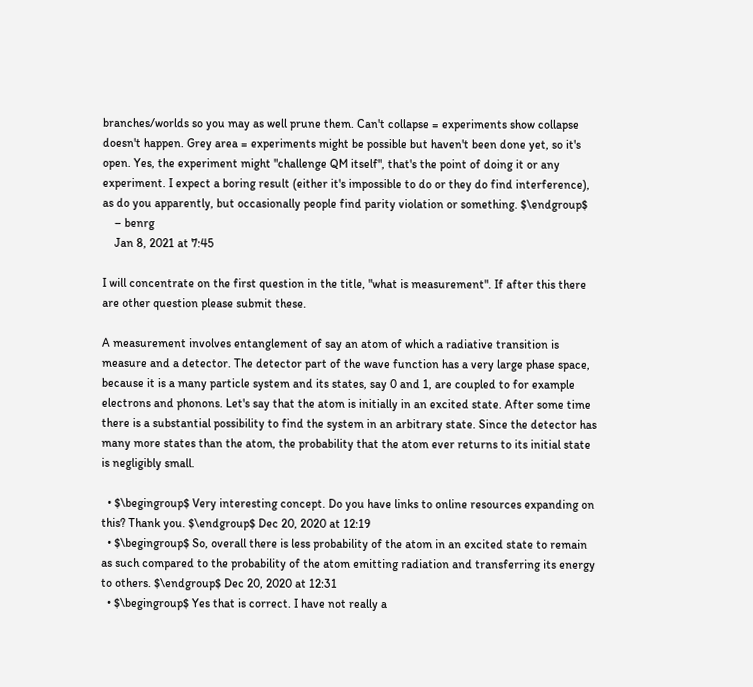branches/worlds so you may as well prune them. Can't collapse = experiments show collapse doesn't happen. Grey area = experiments might be possible but haven't been done yet, so it's open. Yes, the experiment might "challenge QM itself", that's the point of doing it or any experiment. I expect a boring result (either it's impossible to do or they do find interference), as do you apparently, but occasionally people find parity violation or something. $\endgroup$
    – benrg
    Jan 8, 2021 at 7:45

I will concentrate on the first question in the title, "what is measurement". If after this there are other question please submit these.

A measurement involves entanglement of say an atom of which a radiative transition is measure and a detector. The detector part of the wave function has a very large phase space, because it is a many particle system and its states, say 0 and 1, are coupled to for example electrons and phonons. Let's say that the atom is initially in an excited state. After some time there is a substantial possibility to find the system in an arbitrary state. Since the detector has many more states than the atom, the probability that the atom ever returns to its initial state is negligibly small.

  • $\begingroup$ Very interesting concept. Do you have links to online resources expanding on this? Thank you. $\endgroup$ Dec 20, 2020 at 12:19
  • $\begingroup$ So, overall there is less probability of the atom in an excited state to remain as such compared to the probability of the atom emitting radiation and transferring its energy to others. $\endgroup$ Dec 20, 2020 at 12:31
  • $\begingroup$ Yes that is correct. I have not really a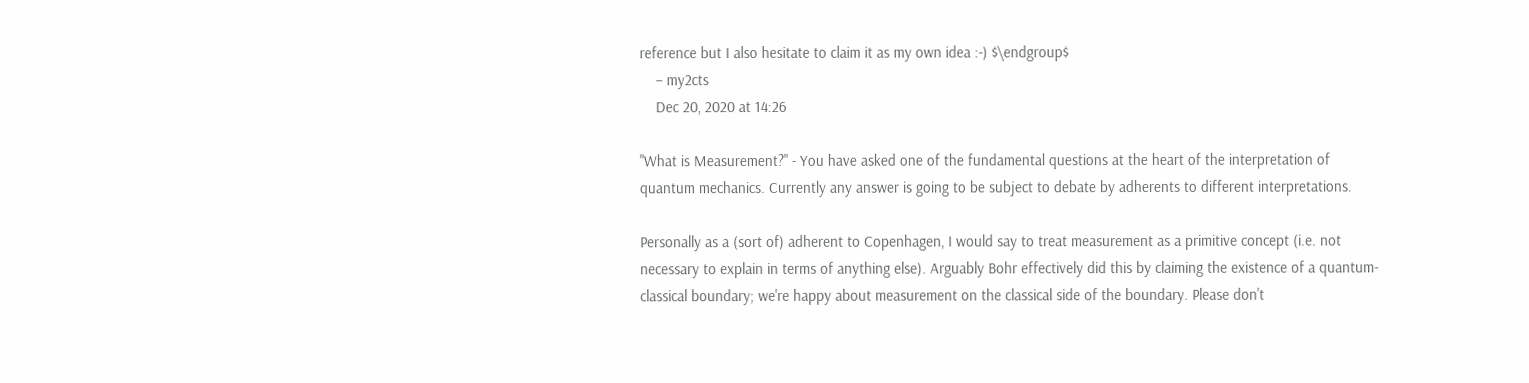reference but I also hesitate to claim it as my own idea :-) $\endgroup$
    – my2cts
    Dec 20, 2020 at 14:26

"What is Measurement?" - You have asked one of the fundamental questions at the heart of the interpretation of quantum mechanics. Currently any answer is going to be subject to debate by adherents to different interpretations.

Personally as a (sort of) adherent to Copenhagen, I would say to treat measurement as a primitive concept (i.e. not necessary to explain in terms of anything else). Arguably Bohr effectively did this by claiming the existence of a quantum-classical boundary; we're happy about measurement on the classical side of the boundary. Please don't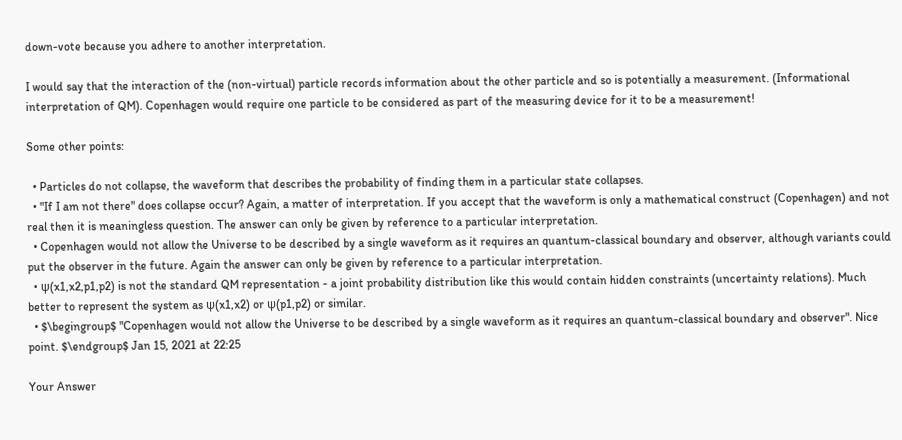down-vote because you adhere to another interpretation.

I would say that the interaction of the (non-virtual) particle records information about the other particle and so is potentially a measurement. (Informational interpretation of QM). Copenhagen would require one particle to be considered as part of the measuring device for it to be a measurement!

Some other points:

  • Particles do not collapse, the waveform that describes the probability of finding them in a particular state collapses.
  • "If I am not there" does collapse occur? Again, a matter of interpretation. If you accept that the waveform is only a mathematical construct (Copenhagen) and not real then it is meaningless question. The answer can only be given by reference to a particular interpretation.
  • Copenhagen would not allow the Universe to be described by a single waveform as it requires an quantum-classical boundary and observer, although variants could put the observer in the future. Again the answer can only be given by reference to a particular interpretation.
  • ψ(x1,x2,p1,p2) is not the standard QM representation - a joint probability distribution like this would contain hidden constraints (uncertainty relations). Much better to represent the system as ψ(x1,x2) or ψ(p1,p2) or similar.
  • $\begingroup$ "Copenhagen would not allow the Universe to be described by a single waveform as it requires an quantum-classical boundary and observer". Nice point. $\endgroup$ Jan 15, 2021 at 22:25

Your Answer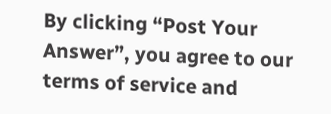By clicking “Post Your Answer”, you agree to our terms of service and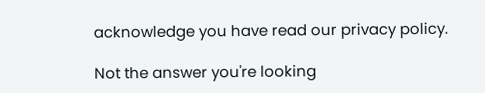acknowledge you have read our privacy policy.

Not the answer you're looking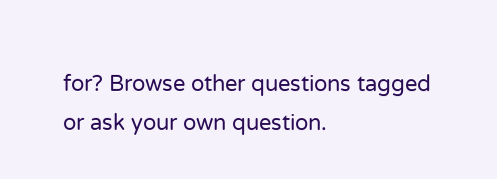for? Browse other questions tagged or ask your own question.